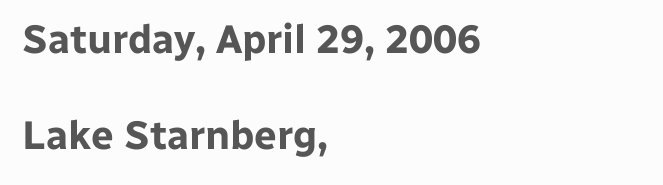Saturday, April 29, 2006

Lake Starnberg,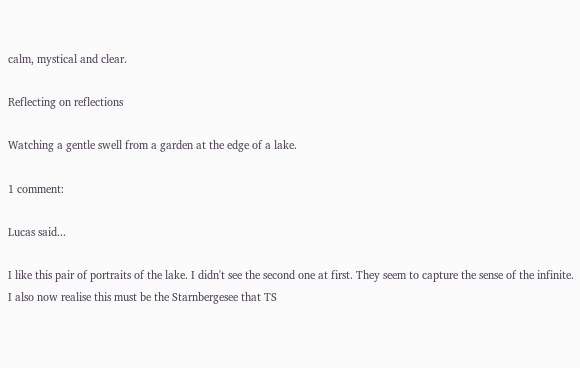calm, mystical and clear.

Reflecting on reflections

Watching a gentle swell from a garden at the edge of a lake.

1 comment:

Lucas said...

I like this pair of portraits of the lake. I didn't see the second one at first. They seem to capture the sense of the infinite.
I also now realise this must be the Starnbergesee that TS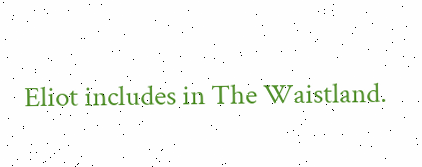Eliot includes in The Waistland.